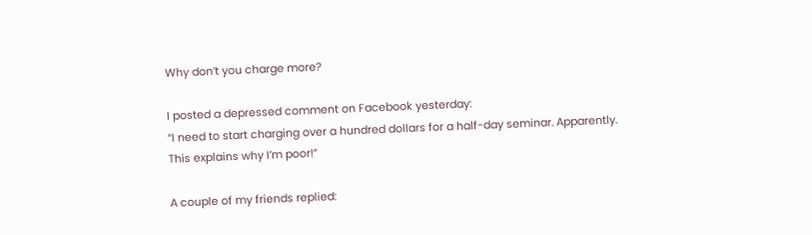Why don’t you charge more?

I posted a depressed comment on Facebook yesterday:
“I need to start charging over a hundred dollars for a half-day seminar. Apparently.
This explains why I’m poor!”

A couple of my friends replied: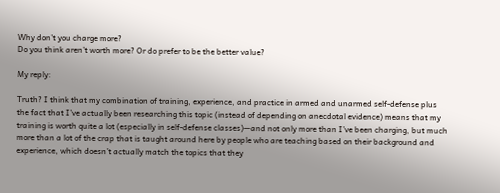Why don’t you charge more?
Do you think aren’t worth more? Or do prefer to be the better value?

My reply:

Truth? I think that my combination of training, experience, and practice in armed and unarmed self-defense plus the fact that I’ve actually been researching this topic (instead of depending on anecdotal evidence) means that my training is worth quite a lot (especially in self-defense classes)—and not only more than I’ve been charging, but much more than a lot of the crap that is taught around here by people who are teaching based on their background and experience, which doesn’t actually match the topics that they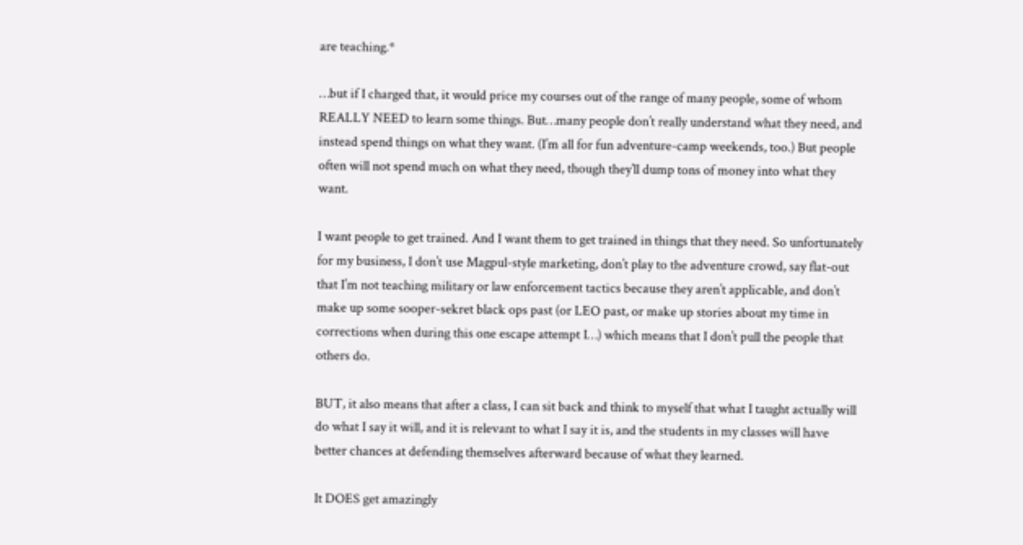are teaching.*

…but if I charged that, it would price my courses out of the range of many people, some of whom REALLY NEED to learn some things. But…many people don’t really understand what they need, and instead spend things on what they want. (I’m all for fun adventure-camp weekends, too.) But people often will not spend much on what they need, though they’ll dump tons of money into what they want.

I want people to get trained. And I want them to get trained in things that they need. So unfortunately for my business, I don’t use Magpul-style marketing, don’t play to the adventure crowd, say flat-out that I’m not teaching military or law enforcement tactics because they aren’t applicable, and don’t make up some sooper-sekret black ops past (or LEO past, or make up stories about my time in corrections when during this one escape attempt I…) which means that I don’t pull the people that others do.

BUT, it also means that after a class, I can sit back and think to myself that what I taught actually will do what I say it will, and it is relevant to what I say it is, and the students in my classes will have better chances at defending themselves afterward because of what they learned.

It DOES get amazingly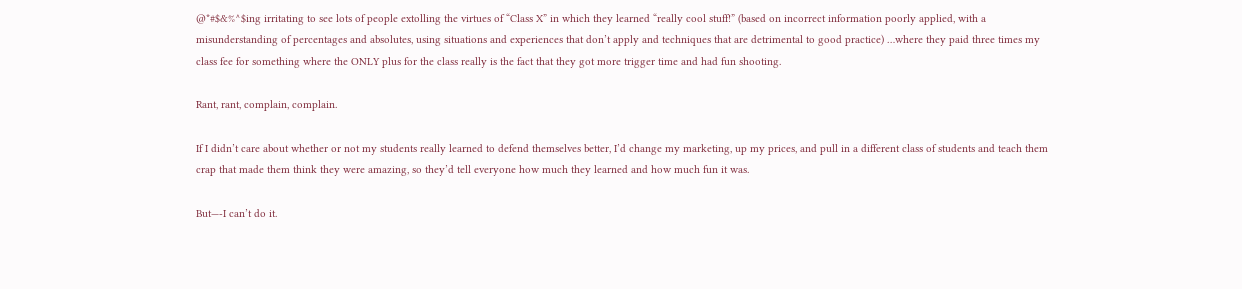@*#$&%^$ing irritating to see lots of people extolling the virtues of “Class X” in which they learned “really cool stuff!” (based on incorrect information poorly applied, with a misunderstanding of percentages and absolutes, using situations and experiences that don’t apply and techniques that are detrimental to good practice) …where they paid three times my class fee for something where the ONLY plus for the class really is the fact that they got more trigger time and had fun shooting.

Rant, rant, complain, complain.

If I didn’t care about whether or not my students really learned to defend themselves better, I’d change my marketing, up my prices, and pull in a different class of students and teach them crap that made them think they were amazing, so they’d tell everyone how much they learned and how much fun it was.

But—-I can’t do it.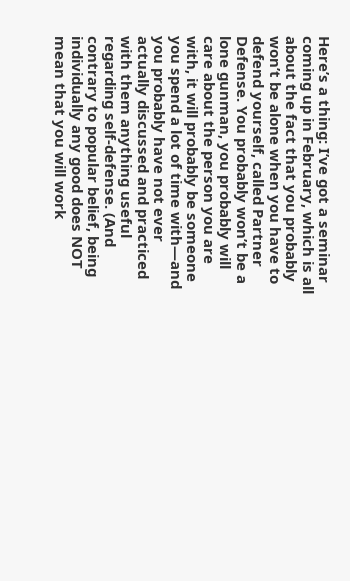Here’s a thing: I’ve got a seminar coming up in February, which is all about the fact that you probably won’t be alone when you have to defend yourself, called Partner Defense. You probably won’t be a lone gunman, you probably will care about the person you are with, it will probably be someone you spend a lot of time with—and you probably have not ever actually discussed and practiced with them anything useful regarding self-defense. (And contrary to popular belief, being individually any good does NOT mean that you will work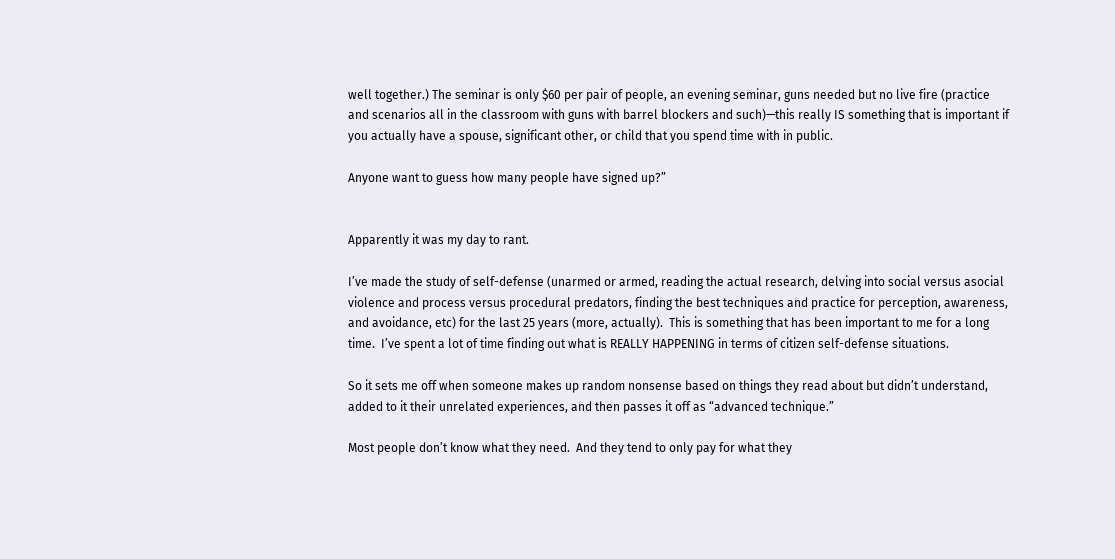well together.) The seminar is only $60 per pair of people, an evening seminar, guns needed but no live fire (practice and scenarios all in the classroom with guns with barrel blockers and such)—this really IS something that is important if you actually have a spouse, significant other, or child that you spend time with in public.

Anyone want to guess how many people have signed up?”


Apparently it was my day to rant.

I’ve made the study of self-defense (unarmed or armed, reading the actual research, delving into social versus asocial violence and process versus procedural predators, finding the best techniques and practice for perception, awareness, and avoidance, etc) for the last 25 years (more, actually).  This is something that has been important to me for a long time.  I’ve spent a lot of time finding out what is REALLY HAPPENING in terms of citizen self-defense situations.

So it sets me off when someone makes up random nonsense based on things they read about but didn’t understand, added to it their unrelated experiences, and then passes it off as “advanced technique.”

Most people don’t know what they need.  And they tend to only pay for what they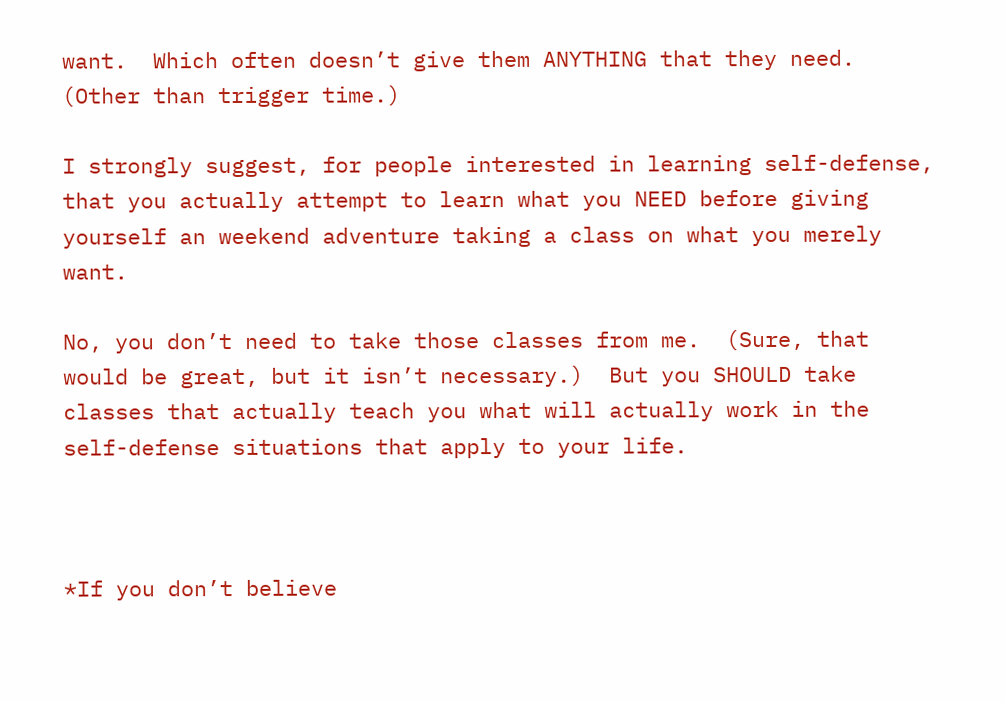want.  Which often doesn’t give them ANYTHING that they need. (Other than trigger time.)

I strongly suggest, for people interested in learning self-defense, that you actually attempt to learn what you NEED before giving yourself an weekend adventure taking a class on what you merely want.

No, you don’t need to take those classes from me.  (Sure, that would be great, but it isn’t necessary.)  But you SHOULD take classes that actually teach you what will actually work in the self-defense situations that apply to your life.



*If you don’t believe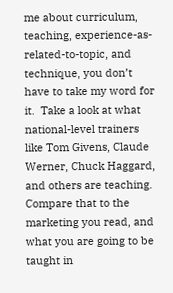me about curriculum, teaching, experience-as-related-to-topic, and technique, you don’t have to take my word for it.  Take a look at what national-level trainers like Tom Givens, Claude Werner, Chuck Haggard, and others are teaching. Compare that to the marketing you read, and what you are going to be taught in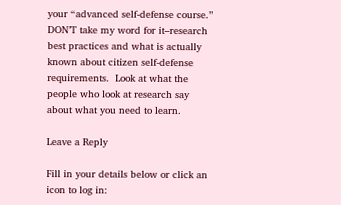your “advanced self-defense course.”  DON’T take my word for it–research best practices and what is actually known about citizen self-defense requirements.  Look at what the people who look at research say about what you need to learn.

Leave a Reply

Fill in your details below or click an icon to log in: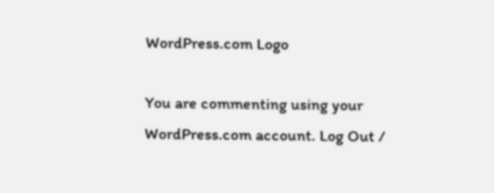WordPress.com Logo

You are commenting using your WordPress.com account. Log Out /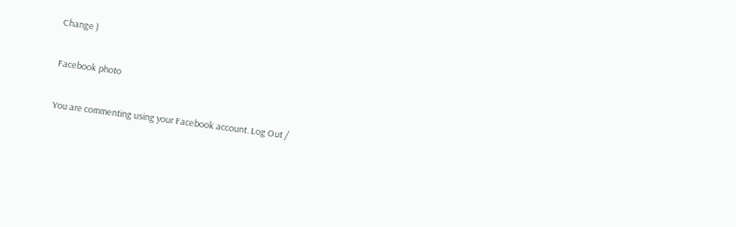Change )

Facebook photo

You are commenting using your Facebook account. Log Out /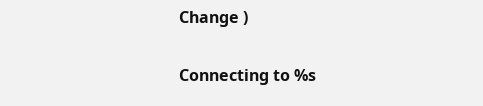Change )

Connecting to %s